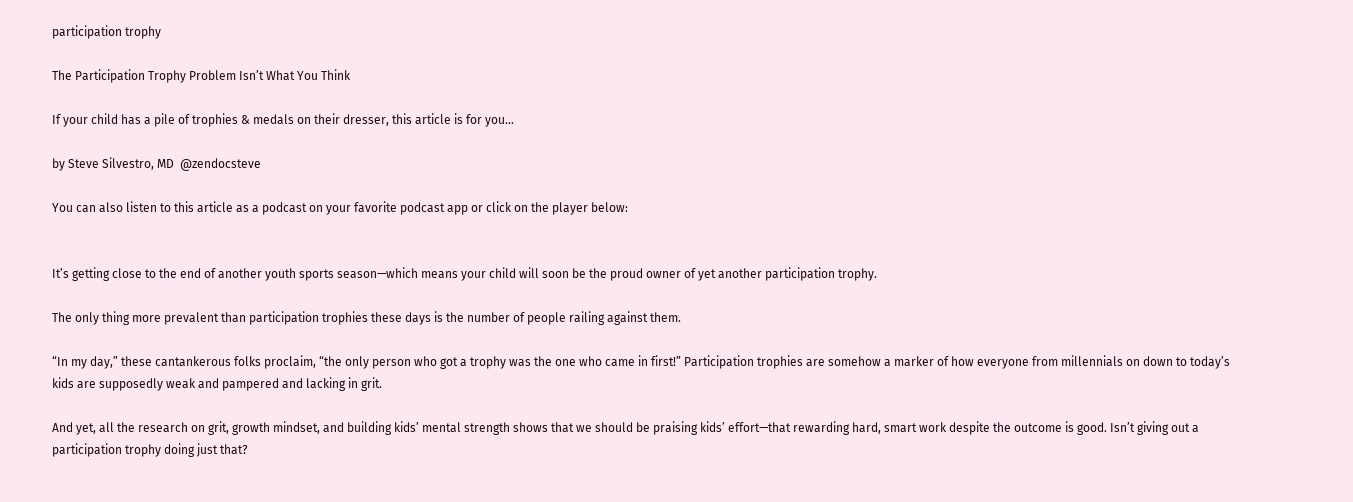participation trophy

The Participation Trophy Problem Isn’t What You Think

If your child has a pile of trophies & medals on their dresser, this article is for you…

by Steve Silvestro, MD  @zendocsteve

You can also listen to this article as a podcast on your favorite podcast app or click on the player below:


It’s getting close to the end of another youth sports season—which means your child will soon be the proud owner of yet another participation trophy.

The only thing more prevalent than participation trophies these days is the number of people railing against them.

“In my day,” these cantankerous folks proclaim, “the only person who got a trophy was the one who came in first!” Participation trophies are somehow a marker of how everyone from millennials on down to today’s kids are supposedly weak and pampered and lacking in grit.

And yet, all the research on grit, growth mindset, and building kids’ mental strength shows that we should be praising kids’ effort—that rewarding hard, smart work despite the outcome is good. Isn’t giving out a participation trophy doing just that?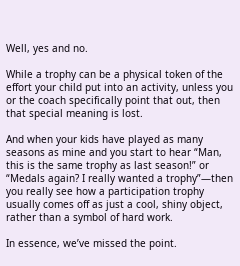Well, yes and no.

While a trophy can be a physical token of the effort your child put into an activity, unless you or the coach specifically point that out, then that special meaning is lost.

And when your kids have played as many seasons as mine and you start to hear “Man, this is the same trophy as last season!” or “Medals again? I really wanted a trophy”—then you really see how a participation trophy usually comes off as just a cool, shiny object, rather than a symbol of hard work.

In essence, we’ve missed the point.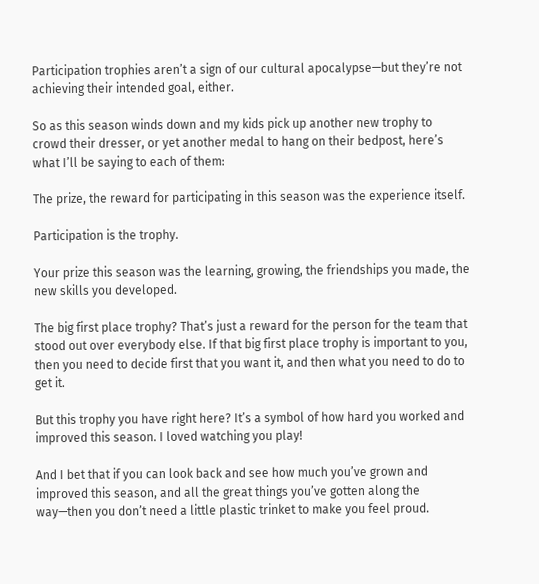Participation trophies aren’t a sign of our cultural apocalypse—but they’re not achieving their intended goal, either.

So as this season winds down and my kids pick up another new trophy to crowd their dresser, or yet another medal to hang on their bedpost, here’s what I’ll be saying to each of them:

The prize, the reward for participating in this season was the experience itself.

Participation is the trophy.

Your prize this season was the learning, growing, the friendships you made, the new skills you developed.

The big first place trophy? That’s just a reward for the person for the team that stood out over everybody else. If that big first place trophy is important to you, then you need to decide first that you want it, and then what you need to do to get it.

But this trophy you have right here? It’s a symbol of how hard you worked and improved this season. I loved watching you play!

And I bet that if you can look back and see how much you’ve grown and improved this season, and all the great things you’ve gotten along the way—then you don’t need a little plastic trinket to make you feel proud.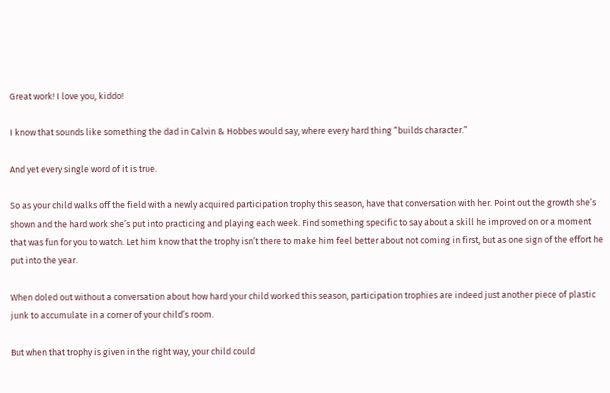Great work! I love you, kiddo!

I know that sounds like something the dad in Calvin & Hobbes would say, where every hard thing “builds character.”

And yet every single word of it is true.

So as your child walks off the field with a newly acquired participation trophy this season, have that conversation with her. Point out the growth she’s shown and the hard work she’s put into practicing and playing each week. Find something specific to say about a skill he improved on or a moment that was fun for you to watch. Let him know that the trophy isn’t there to make him feel better about not coming in first, but as one sign of the effort he put into the year.

When doled out without a conversation about how hard your child worked this season, participation trophies are indeed just another piece of plastic junk to accumulate in a corner of your child’s room.

But when that trophy is given in the right way, your child could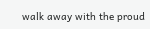walk away with the proud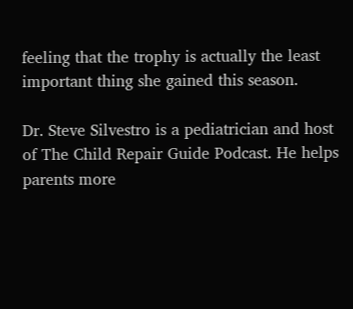feeling that the trophy is actually the least important thing she gained this season.

Dr. Steve Silvestro is a pediatrician and host of The Child Repair Guide Podcast. He helps parents more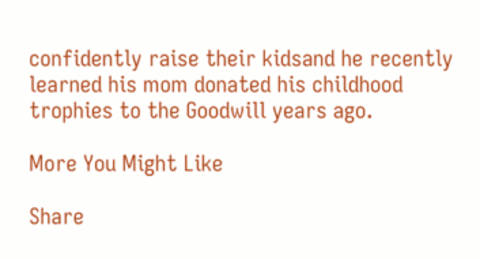confidently raise their kidsand he recently learned his mom donated his childhood trophies to the Goodwill years ago.

More You Might Like

Share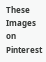These Images on Pinterest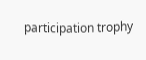participation trophy